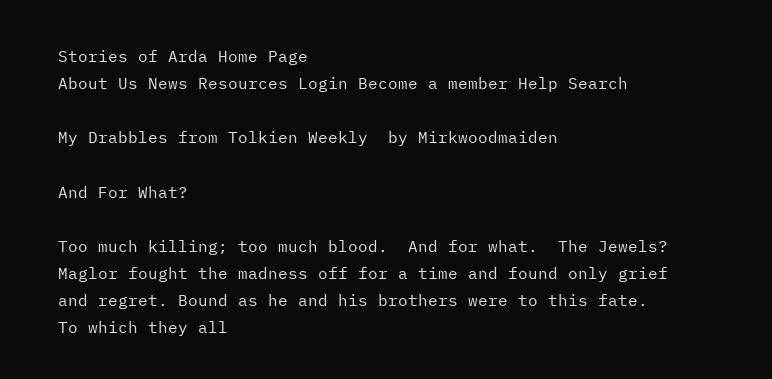Stories of Arda Home Page
About Us News Resources Login Become a member Help Search

My Drabbles from Tolkien Weekly  by Mirkwoodmaiden

And For What?

Too much killing; too much blood.  And for what.  The Jewels? Maglor fought the madness off for a time and found only grief and regret. Bound as he and his brothers were to this fate.  To which they all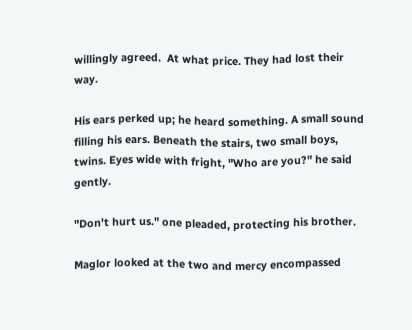willingly agreed.  At what price. They had lost their way.

His ears perked up; he heard something. A small sound filling his ears. Beneath the stairs, two small boys, twins. Eyes wide with fright, "Who are you?" he said gently.

"Don't hurt us." one pleaded, protecting his brother.

Maglor looked at the two and mercy encompassed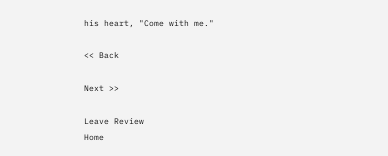his heart, "Come with me."

<< Back

Next >>

Leave Review
Home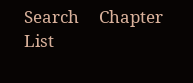Search     Chapter List